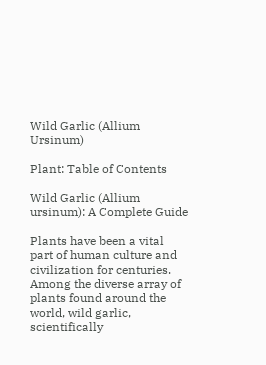Wild Garlic (Allium Ursinum)

Plant: Table of Contents

Wild Garlic (Allium ursinum): A Complete Guide

Plants have been a vital part of human culture and civilization for centuries. Among the diverse array of plants found around the world, wild garlic, scientifically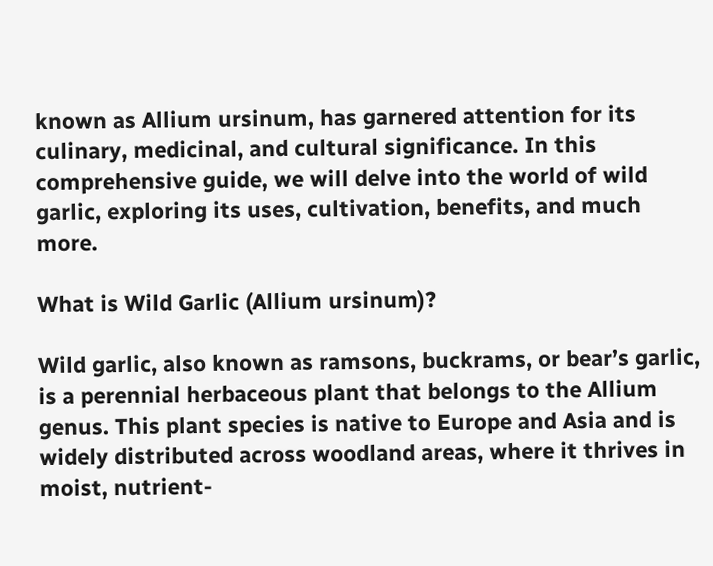known as Allium ursinum, has garnered attention for its culinary, medicinal, and cultural significance. In this comprehensive guide, we will delve into the world of wild garlic, exploring its uses, cultivation, benefits, and much more.

What is Wild Garlic (Allium ursinum)?

Wild garlic, also known as ramsons, buckrams, or bear’s garlic, is a perennial herbaceous plant that belongs to the Allium genus. This plant species is native to Europe and Asia and is widely distributed across woodland areas, where it thrives in moist, nutrient-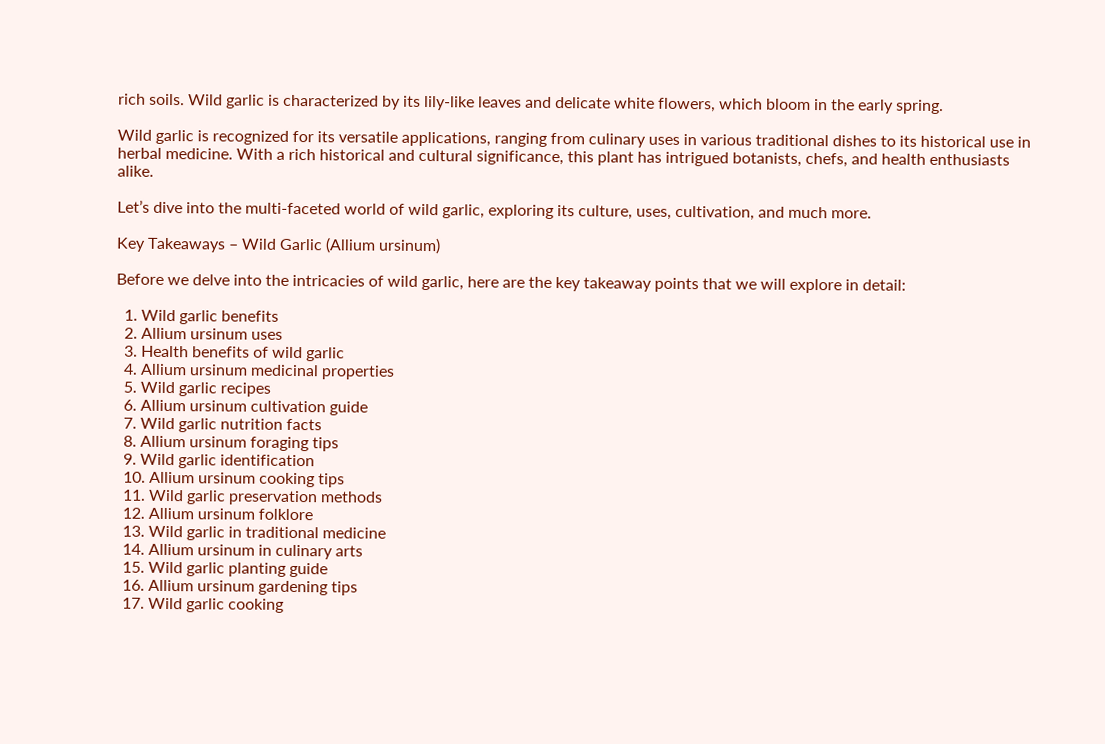rich soils. Wild garlic is characterized by its lily-like leaves and delicate white flowers, which bloom in the early spring.

Wild garlic is recognized for its versatile applications, ranging from culinary uses in various traditional dishes to its historical use in herbal medicine. With a rich historical and cultural significance, this plant has intrigued botanists, chefs, and health enthusiasts alike.

Let’s dive into the multi-faceted world of wild garlic, exploring its culture, uses, cultivation, and much more.

Key Takeaways – Wild Garlic (Allium ursinum)

Before we delve into the intricacies of wild garlic, here are the key takeaway points that we will explore in detail:

  1. Wild garlic benefits
  2. Allium ursinum uses
  3. Health benefits of wild garlic
  4. Allium ursinum medicinal properties
  5. Wild garlic recipes
  6. Allium ursinum cultivation guide
  7. Wild garlic nutrition facts
  8. Allium ursinum foraging tips
  9. Wild garlic identification
  10. Allium ursinum cooking tips
  11. Wild garlic preservation methods
  12. Allium ursinum folklore
  13. Wild garlic in traditional medicine
  14. Allium ursinum in culinary arts
  15. Wild garlic planting guide
  16. Allium ursinum gardening tips
  17. Wild garlic cooking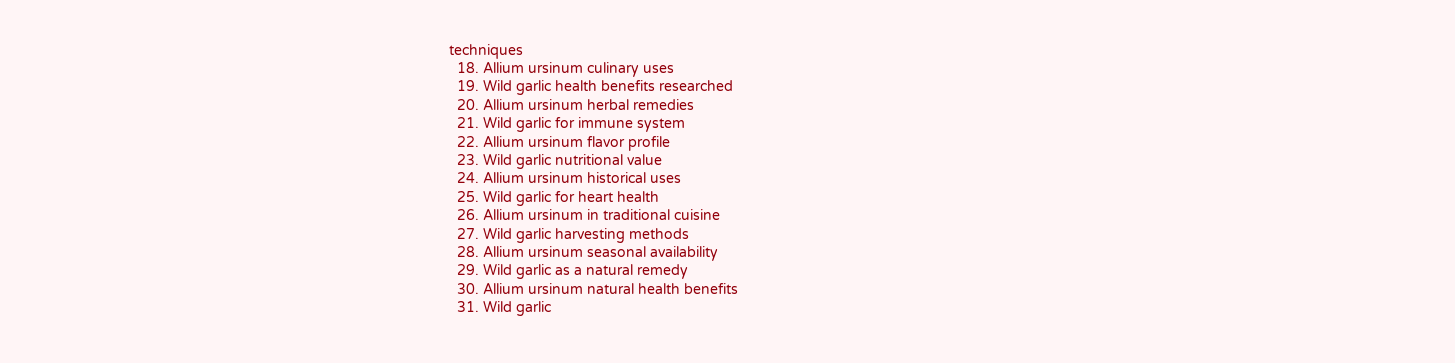techniques
  18. Allium ursinum culinary uses
  19. Wild garlic health benefits researched
  20. Allium ursinum herbal remedies
  21. Wild garlic for immune system
  22. Allium ursinum flavor profile
  23. Wild garlic nutritional value
  24. Allium ursinum historical uses
  25. Wild garlic for heart health
  26. Allium ursinum in traditional cuisine
  27. Wild garlic harvesting methods
  28. Allium ursinum seasonal availability
  29. Wild garlic as a natural remedy
  30. Allium ursinum natural health benefits
  31. Wild garlic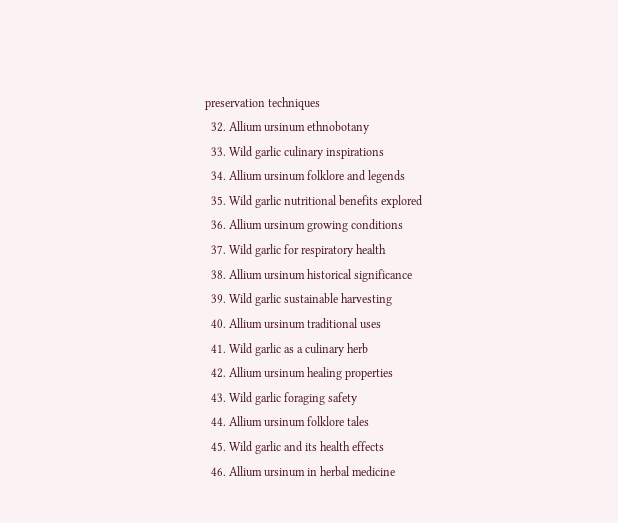preservation techniques
  32. Allium ursinum ethnobotany
  33. Wild garlic culinary inspirations
  34. Allium ursinum folklore and legends
  35. Wild garlic nutritional benefits explored
  36. Allium ursinum growing conditions
  37. Wild garlic for respiratory health
  38. Allium ursinum historical significance
  39. Wild garlic sustainable harvesting
  40. Allium ursinum traditional uses
  41. Wild garlic as a culinary herb
  42. Allium ursinum healing properties
  43. Wild garlic foraging safety
  44. Allium ursinum folklore tales
  45. Wild garlic and its health effects
  46. Allium ursinum in herbal medicine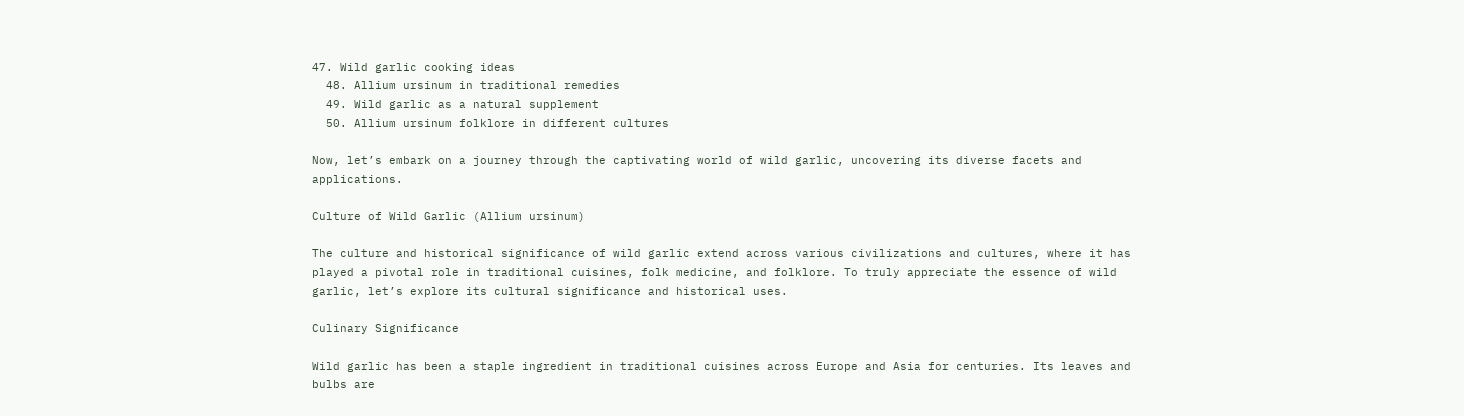47. Wild garlic cooking ideas
  48. Allium ursinum in traditional remedies
  49. Wild garlic as a natural supplement
  50. Allium ursinum folklore in different cultures

Now, let’s embark on a journey through the captivating world of wild garlic, uncovering its diverse facets and applications.

Culture of Wild Garlic (Allium ursinum)

The culture and historical significance of wild garlic extend across various civilizations and cultures, where it has played a pivotal role in traditional cuisines, folk medicine, and folklore. To truly appreciate the essence of wild garlic, let’s explore its cultural significance and historical uses.

Culinary Significance

Wild garlic has been a staple ingredient in traditional cuisines across Europe and Asia for centuries. Its leaves and bulbs are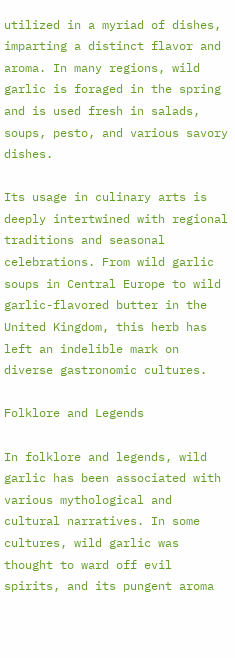utilized in a myriad of dishes, imparting a distinct flavor and aroma. In many regions, wild garlic is foraged in the spring and is used fresh in salads, soups, pesto, and various savory dishes.

Its usage in culinary arts is deeply intertwined with regional traditions and seasonal celebrations. From wild garlic soups in Central Europe to wild garlic-flavored butter in the United Kingdom, this herb has left an indelible mark on diverse gastronomic cultures.

Folklore and Legends

In folklore and legends, wild garlic has been associated with various mythological and cultural narratives. In some cultures, wild garlic was thought to ward off evil spirits, and its pungent aroma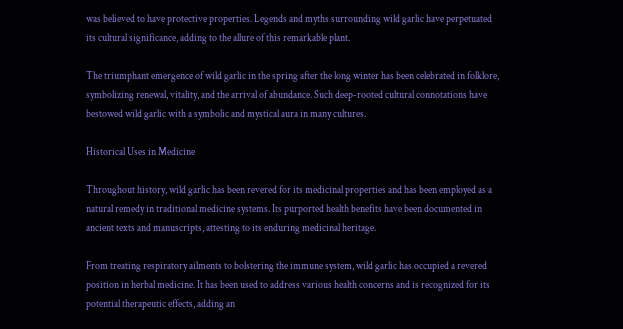was believed to have protective properties. Legends and myths surrounding wild garlic have perpetuated its cultural significance, adding to the allure of this remarkable plant.

The triumphant emergence of wild garlic in the spring after the long winter has been celebrated in folklore, symbolizing renewal, vitality, and the arrival of abundance. Such deep-rooted cultural connotations have bestowed wild garlic with a symbolic and mystical aura in many cultures.

Historical Uses in Medicine

Throughout history, wild garlic has been revered for its medicinal properties and has been employed as a natural remedy in traditional medicine systems. Its purported health benefits have been documented in ancient texts and manuscripts, attesting to its enduring medicinal heritage.

From treating respiratory ailments to bolstering the immune system, wild garlic has occupied a revered position in herbal medicine. It has been used to address various health concerns and is recognized for its potential therapeutic effects, adding an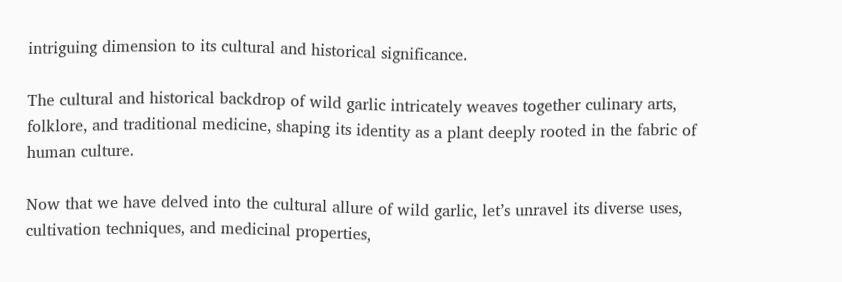intriguing dimension to its cultural and historical significance.

The cultural and historical backdrop of wild garlic intricately weaves together culinary arts, folklore, and traditional medicine, shaping its identity as a plant deeply rooted in the fabric of human culture.

Now that we have delved into the cultural allure of wild garlic, let’s unravel its diverse uses, cultivation techniques, and medicinal properties,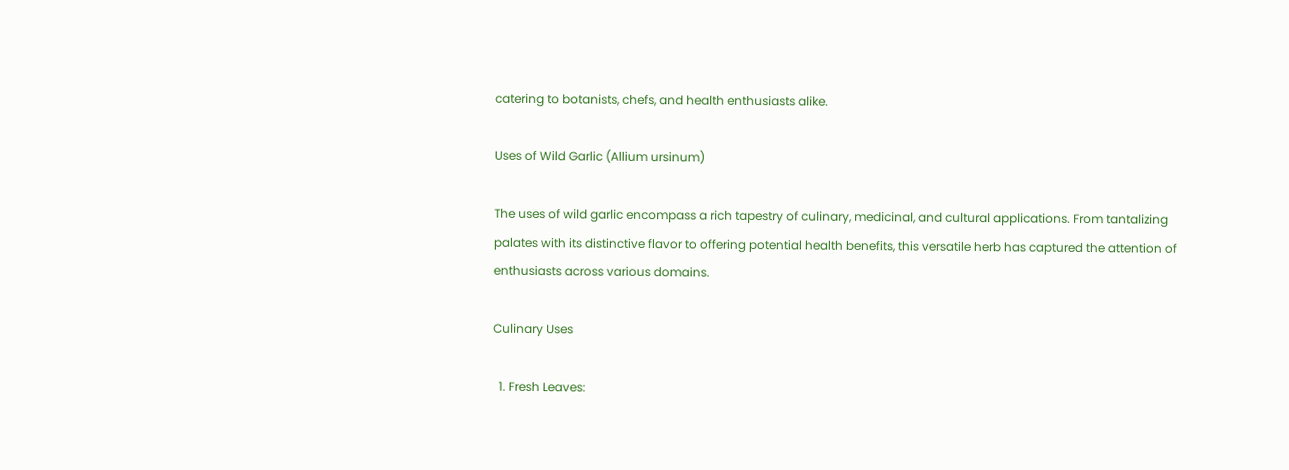catering to botanists, chefs, and health enthusiasts alike.

Uses of Wild Garlic (Allium ursinum)

The uses of wild garlic encompass a rich tapestry of culinary, medicinal, and cultural applications. From tantalizing palates with its distinctive flavor to offering potential health benefits, this versatile herb has captured the attention of enthusiasts across various domains.

Culinary Uses

  1. Fresh Leaves: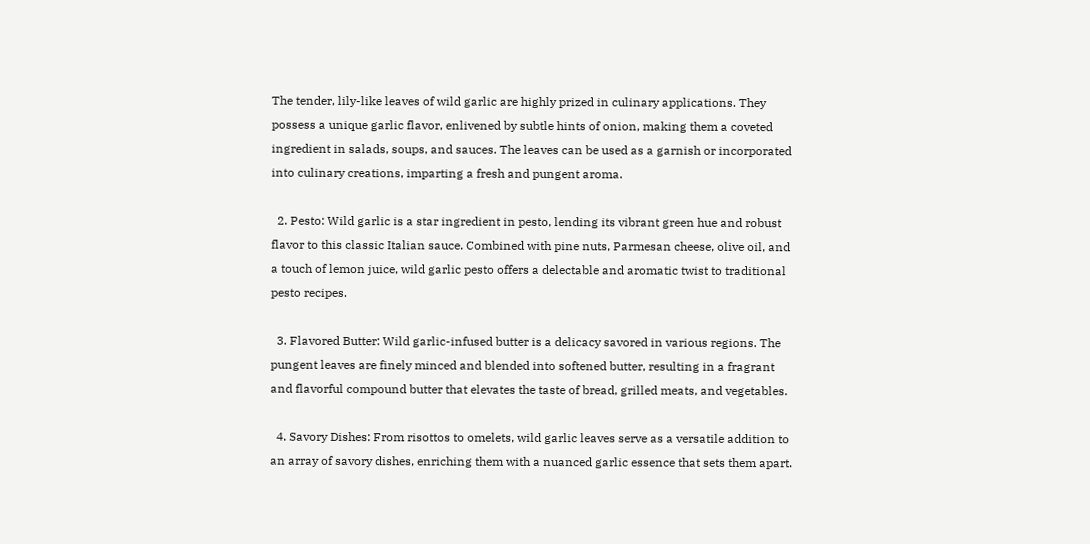The tender, lily-like leaves of wild garlic are highly prized in culinary applications. They possess a unique garlic flavor, enlivened by subtle hints of onion, making them a coveted ingredient in salads, soups, and sauces. The leaves can be used as a garnish or incorporated into culinary creations, imparting a fresh and pungent aroma.

  2. Pesto: Wild garlic is a star ingredient in pesto, lending its vibrant green hue and robust flavor to this classic Italian sauce. Combined with pine nuts, Parmesan cheese, olive oil, and a touch of lemon juice, wild garlic pesto offers a delectable and aromatic twist to traditional pesto recipes.

  3. Flavored Butter: Wild garlic-infused butter is a delicacy savored in various regions. The pungent leaves are finely minced and blended into softened butter, resulting in a fragrant and flavorful compound butter that elevates the taste of bread, grilled meats, and vegetables.

  4. Savory Dishes: From risottos to omelets, wild garlic leaves serve as a versatile addition to an array of savory dishes, enriching them with a nuanced garlic essence that sets them apart.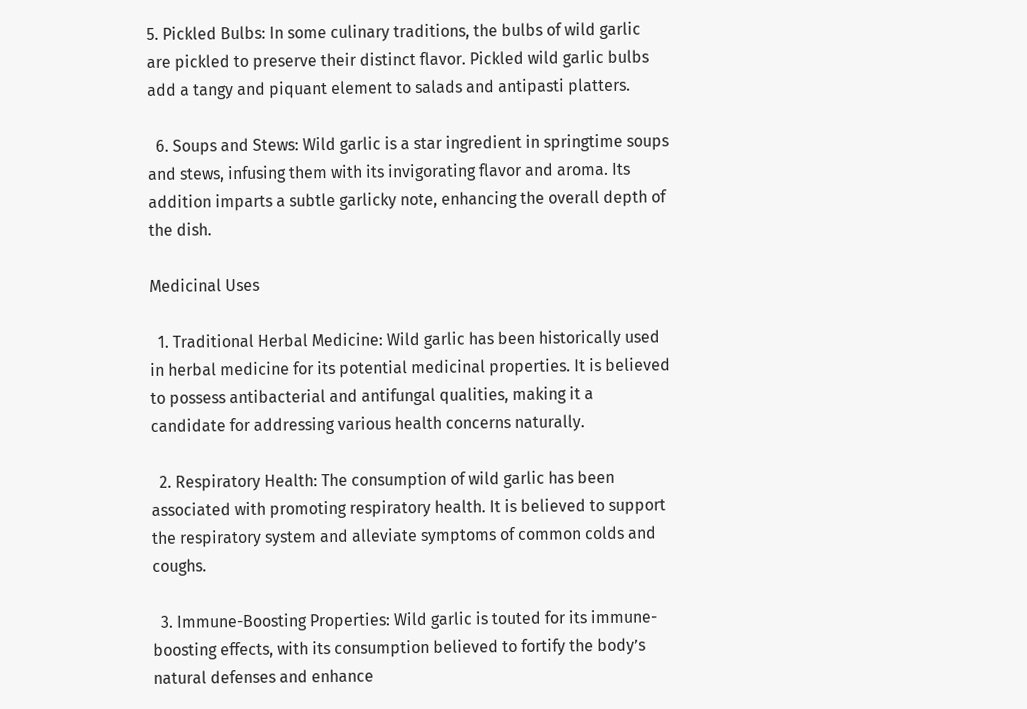5. Pickled Bulbs: In some culinary traditions, the bulbs of wild garlic are pickled to preserve their distinct flavor. Pickled wild garlic bulbs add a tangy and piquant element to salads and antipasti platters.

  6. Soups and Stews: Wild garlic is a star ingredient in springtime soups and stews, infusing them with its invigorating flavor and aroma. Its addition imparts a subtle garlicky note, enhancing the overall depth of the dish.

Medicinal Uses

  1. Traditional Herbal Medicine: Wild garlic has been historically used in herbal medicine for its potential medicinal properties. It is believed to possess antibacterial and antifungal qualities, making it a candidate for addressing various health concerns naturally.

  2. Respiratory Health: The consumption of wild garlic has been associated with promoting respiratory health. It is believed to support the respiratory system and alleviate symptoms of common colds and coughs.

  3. Immune-Boosting Properties: Wild garlic is touted for its immune-boosting effects, with its consumption believed to fortify the body’s natural defenses and enhance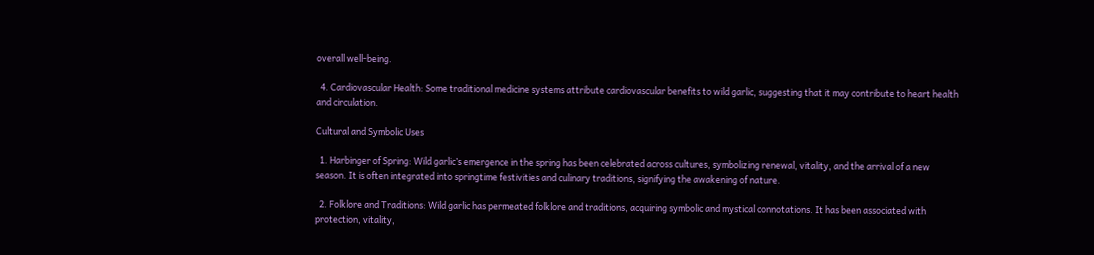overall well-being.

  4. Cardiovascular Health: Some traditional medicine systems attribute cardiovascular benefits to wild garlic, suggesting that it may contribute to heart health and circulation.

Cultural and Symbolic Uses

  1. Harbinger of Spring: Wild garlic’s emergence in the spring has been celebrated across cultures, symbolizing renewal, vitality, and the arrival of a new season. It is often integrated into springtime festivities and culinary traditions, signifying the awakening of nature.

  2. Folklore and Traditions: Wild garlic has permeated folklore and traditions, acquiring symbolic and mystical connotations. It has been associated with protection, vitality,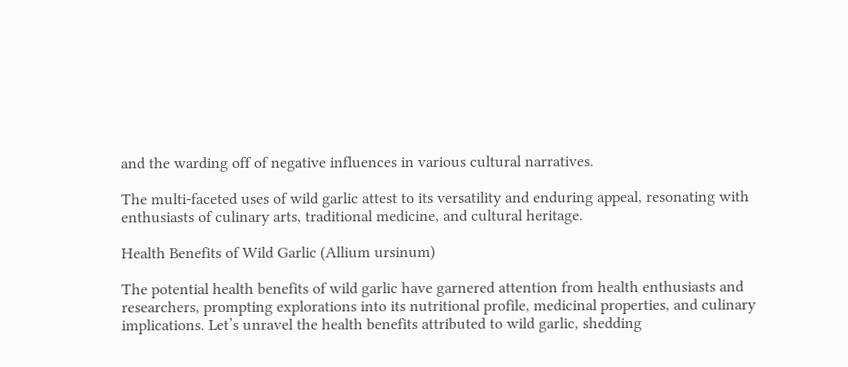and the warding off of negative influences in various cultural narratives.

The multi-faceted uses of wild garlic attest to its versatility and enduring appeal, resonating with enthusiasts of culinary arts, traditional medicine, and cultural heritage.

Health Benefits of Wild Garlic (Allium ursinum)

The potential health benefits of wild garlic have garnered attention from health enthusiasts and researchers, prompting explorations into its nutritional profile, medicinal properties, and culinary implications. Let’s unravel the health benefits attributed to wild garlic, shedding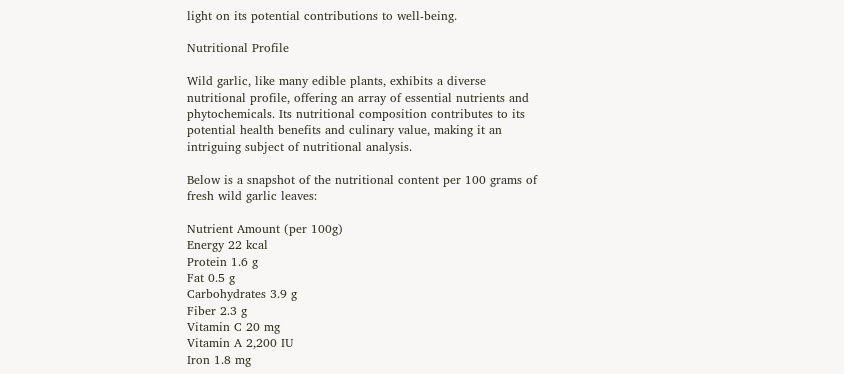light on its potential contributions to well-being.

Nutritional Profile

Wild garlic, like many edible plants, exhibits a diverse nutritional profile, offering an array of essential nutrients and phytochemicals. Its nutritional composition contributes to its potential health benefits and culinary value, making it an intriguing subject of nutritional analysis.

Below is a snapshot of the nutritional content per 100 grams of fresh wild garlic leaves:

Nutrient Amount (per 100g)
Energy 22 kcal
Protein 1.6 g
Fat 0.5 g
Carbohydrates 3.9 g
Fiber 2.3 g
Vitamin C 20 mg
Vitamin A 2,200 IU
Iron 1.8 mg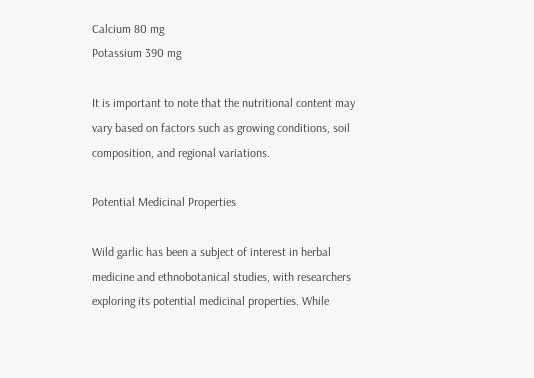Calcium 80 mg
Potassium 390 mg

It is important to note that the nutritional content may vary based on factors such as growing conditions, soil composition, and regional variations.

Potential Medicinal Properties

Wild garlic has been a subject of interest in herbal medicine and ethnobotanical studies, with researchers exploring its potential medicinal properties. While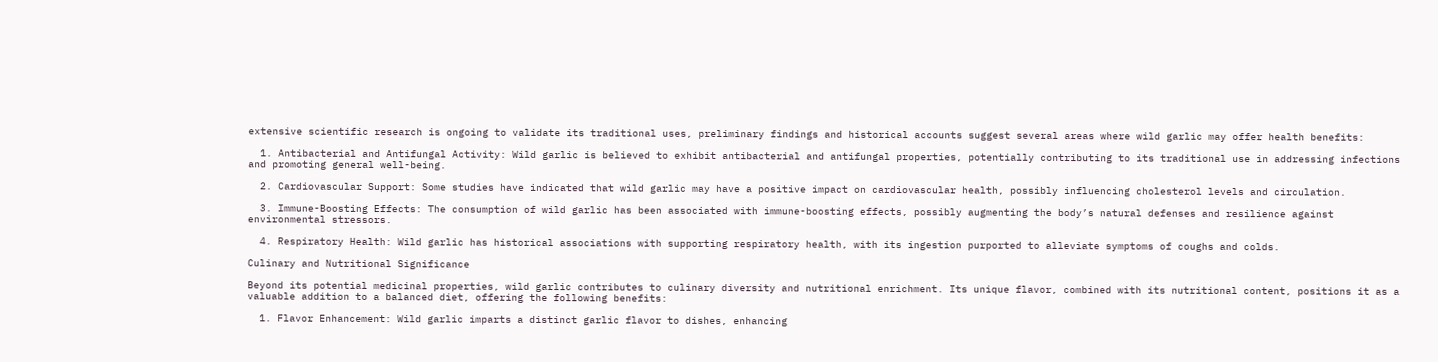extensive scientific research is ongoing to validate its traditional uses, preliminary findings and historical accounts suggest several areas where wild garlic may offer health benefits:

  1. Antibacterial and Antifungal Activity: Wild garlic is believed to exhibit antibacterial and antifungal properties, potentially contributing to its traditional use in addressing infections and promoting general well-being.

  2. Cardiovascular Support: Some studies have indicated that wild garlic may have a positive impact on cardiovascular health, possibly influencing cholesterol levels and circulation.

  3. Immune-Boosting Effects: The consumption of wild garlic has been associated with immune-boosting effects, possibly augmenting the body’s natural defenses and resilience against environmental stressors.

  4. Respiratory Health: Wild garlic has historical associations with supporting respiratory health, with its ingestion purported to alleviate symptoms of coughs and colds.

Culinary and Nutritional Significance

Beyond its potential medicinal properties, wild garlic contributes to culinary diversity and nutritional enrichment. Its unique flavor, combined with its nutritional content, positions it as a valuable addition to a balanced diet, offering the following benefits:

  1. Flavor Enhancement: Wild garlic imparts a distinct garlic flavor to dishes, enhancing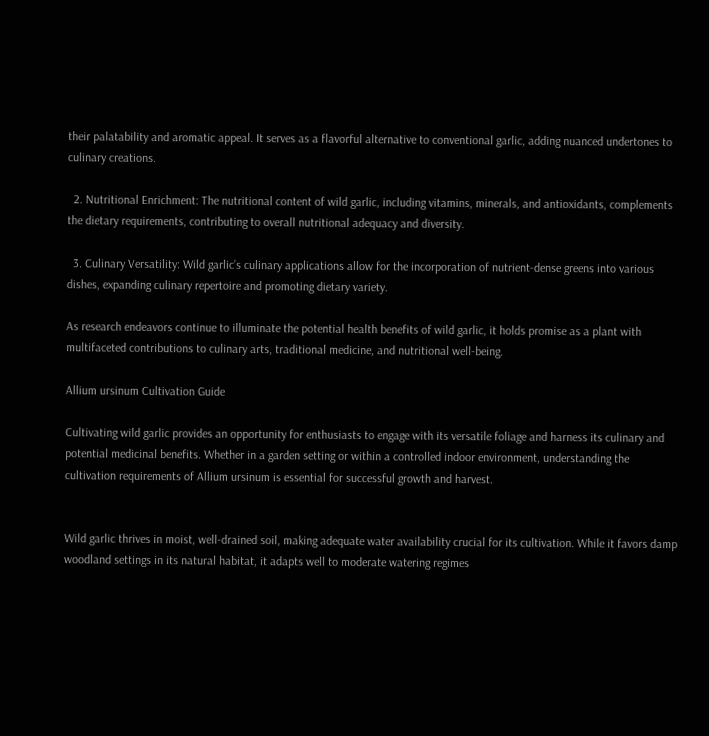their palatability and aromatic appeal. It serves as a flavorful alternative to conventional garlic, adding nuanced undertones to culinary creations.

  2. Nutritional Enrichment: The nutritional content of wild garlic, including vitamins, minerals, and antioxidants, complements the dietary requirements, contributing to overall nutritional adequacy and diversity.

  3. Culinary Versatility: Wild garlic’s culinary applications allow for the incorporation of nutrient-dense greens into various dishes, expanding culinary repertoire and promoting dietary variety.

As research endeavors continue to illuminate the potential health benefits of wild garlic, it holds promise as a plant with multifaceted contributions to culinary arts, traditional medicine, and nutritional well-being.

Allium ursinum Cultivation Guide

Cultivating wild garlic provides an opportunity for enthusiasts to engage with its versatile foliage and harness its culinary and potential medicinal benefits. Whether in a garden setting or within a controlled indoor environment, understanding the cultivation requirements of Allium ursinum is essential for successful growth and harvest.


Wild garlic thrives in moist, well-drained soil, making adequate water availability crucial for its cultivation. While it favors damp woodland settings in its natural habitat, it adapts well to moderate watering regimes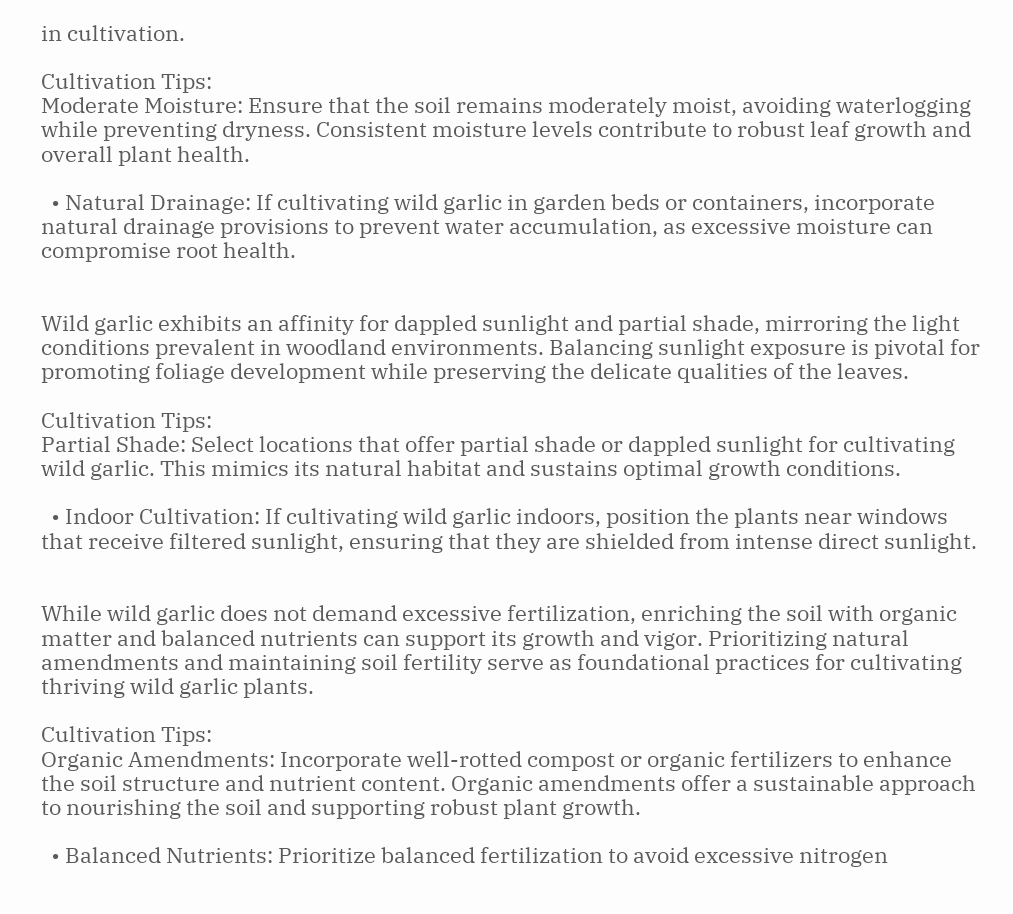in cultivation.

Cultivation Tips:
Moderate Moisture: Ensure that the soil remains moderately moist, avoiding waterlogging while preventing dryness. Consistent moisture levels contribute to robust leaf growth and overall plant health.

  • Natural Drainage: If cultivating wild garlic in garden beds or containers, incorporate natural drainage provisions to prevent water accumulation, as excessive moisture can compromise root health.


Wild garlic exhibits an affinity for dappled sunlight and partial shade, mirroring the light conditions prevalent in woodland environments. Balancing sunlight exposure is pivotal for promoting foliage development while preserving the delicate qualities of the leaves.

Cultivation Tips:
Partial Shade: Select locations that offer partial shade or dappled sunlight for cultivating wild garlic. This mimics its natural habitat and sustains optimal growth conditions.

  • Indoor Cultivation: If cultivating wild garlic indoors, position the plants near windows that receive filtered sunlight, ensuring that they are shielded from intense direct sunlight.


While wild garlic does not demand excessive fertilization, enriching the soil with organic matter and balanced nutrients can support its growth and vigor. Prioritizing natural amendments and maintaining soil fertility serve as foundational practices for cultivating thriving wild garlic plants.

Cultivation Tips:
Organic Amendments: Incorporate well-rotted compost or organic fertilizers to enhance the soil structure and nutrient content. Organic amendments offer a sustainable approach to nourishing the soil and supporting robust plant growth.

  • Balanced Nutrients: Prioritize balanced fertilization to avoid excessive nitrogen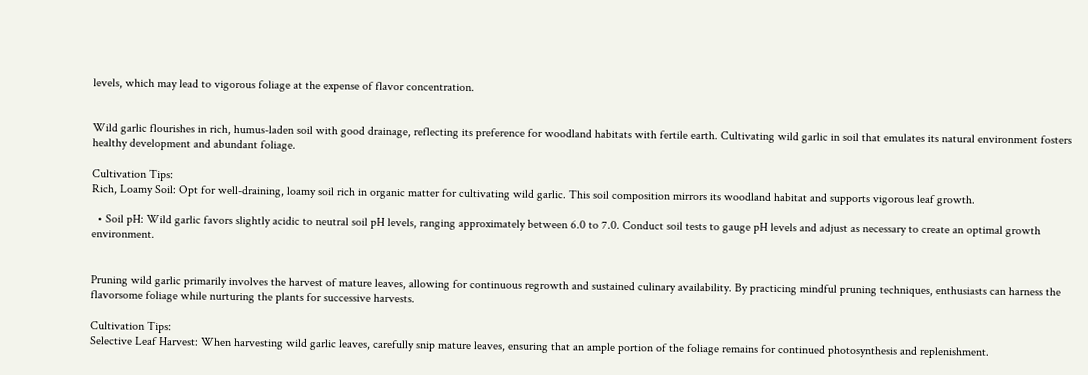levels, which may lead to vigorous foliage at the expense of flavor concentration.


Wild garlic flourishes in rich, humus-laden soil with good drainage, reflecting its preference for woodland habitats with fertile earth. Cultivating wild garlic in soil that emulates its natural environment fosters healthy development and abundant foliage.

Cultivation Tips:
Rich, Loamy Soil: Opt for well-draining, loamy soil rich in organic matter for cultivating wild garlic. This soil composition mirrors its woodland habitat and supports vigorous leaf growth.

  • Soil pH: Wild garlic favors slightly acidic to neutral soil pH levels, ranging approximately between 6.0 to 7.0. Conduct soil tests to gauge pH levels and adjust as necessary to create an optimal growth environment.


Pruning wild garlic primarily involves the harvest of mature leaves, allowing for continuous regrowth and sustained culinary availability. By practicing mindful pruning techniques, enthusiasts can harness the flavorsome foliage while nurturing the plants for successive harvests.

Cultivation Tips:
Selective Leaf Harvest: When harvesting wild garlic leaves, carefully snip mature leaves, ensuring that an ample portion of the foliage remains for continued photosynthesis and replenishment.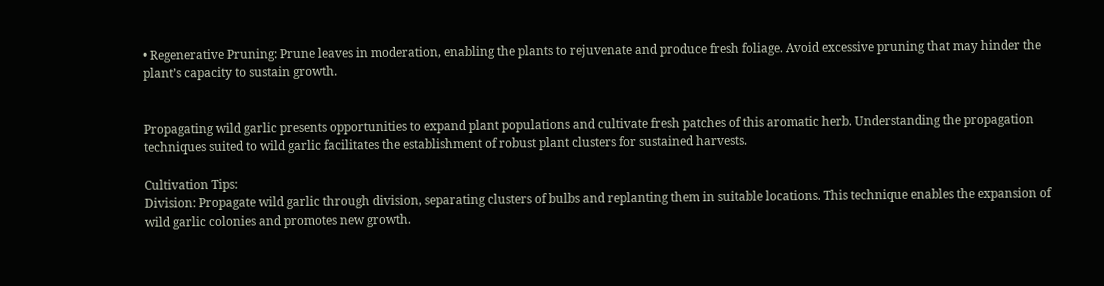• Regenerative Pruning: Prune leaves in moderation, enabling the plants to rejuvenate and produce fresh foliage. Avoid excessive pruning that may hinder the plant’s capacity to sustain growth.


Propagating wild garlic presents opportunities to expand plant populations and cultivate fresh patches of this aromatic herb. Understanding the propagation techniques suited to wild garlic facilitates the establishment of robust plant clusters for sustained harvests.

Cultivation Tips:
Division: Propagate wild garlic through division, separating clusters of bulbs and replanting them in suitable locations. This technique enables the expansion of wild garlic colonies and promotes new growth.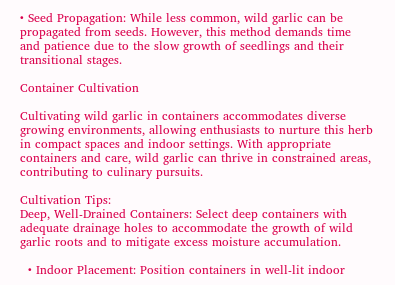• Seed Propagation: While less common, wild garlic can be propagated from seeds. However, this method demands time and patience due to the slow growth of seedlings and their transitional stages.

Container Cultivation

Cultivating wild garlic in containers accommodates diverse growing environments, allowing enthusiasts to nurture this herb in compact spaces and indoor settings. With appropriate containers and care, wild garlic can thrive in constrained areas, contributing to culinary pursuits.

Cultivation Tips:
Deep, Well-Drained Containers: Select deep containers with adequate drainage holes to accommodate the growth of wild garlic roots and to mitigate excess moisture accumulation.

  • Indoor Placement: Position containers in well-lit indoor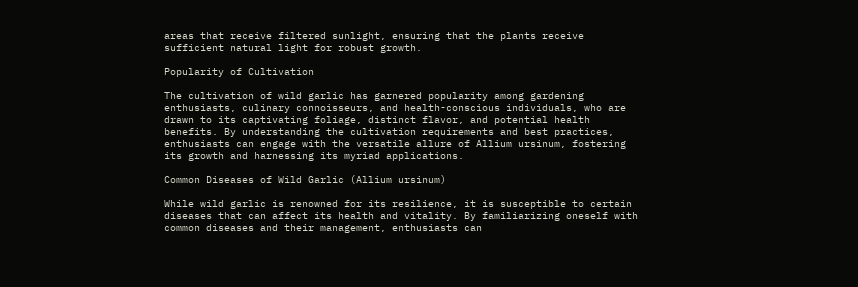areas that receive filtered sunlight, ensuring that the plants receive sufficient natural light for robust growth.

Popularity of Cultivation

The cultivation of wild garlic has garnered popularity among gardening enthusiasts, culinary connoisseurs, and health-conscious individuals, who are drawn to its captivating foliage, distinct flavor, and potential health benefits. By understanding the cultivation requirements and best practices, enthusiasts can engage with the versatile allure of Allium ursinum, fostering its growth and harnessing its myriad applications.

Common Diseases of Wild Garlic (Allium ursinum)

While wild garlic is renowned for its resilience, it is susceptible to certain diseases that can affect its health and vitality. By familiarizing oneself with common diseases and their management, enthusiasts can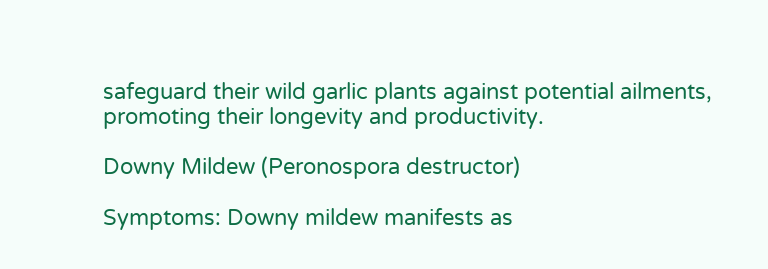safeguard their wild garlic plants against potential ailments, promoting their longevity and productivity.

Downy Mildew (Peronospora destructor)

Symptoms: Downy mildew manifests as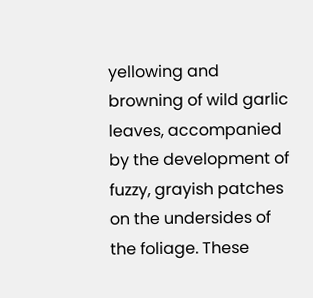yellowing and browning of wild garlic leaves, accompanied by the development of fuzzy, grayish patches on the undersides of the foliage. These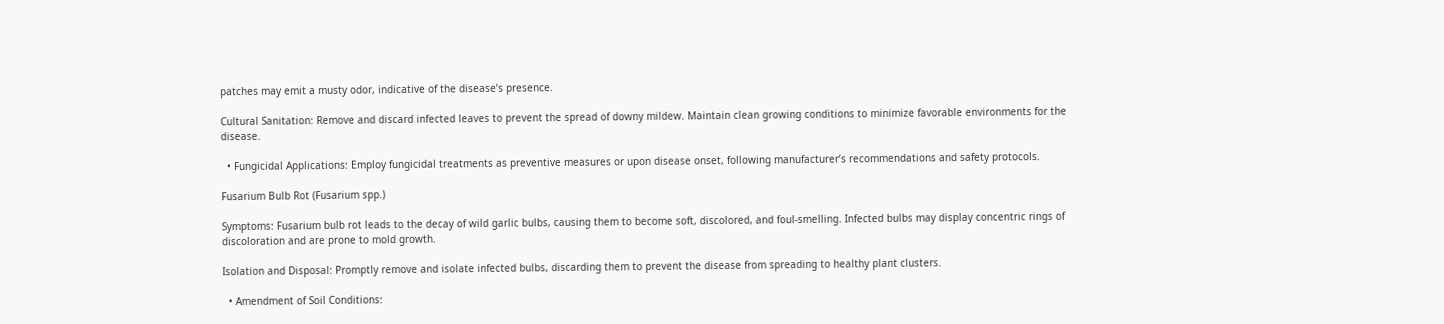patches may emit a musty odor, indicative of the disease’s presence.

Cultural Sanitation: Remove and discard infected leaves to prevent the spread of downy mildew. Maintain clean growing conditions to minimize favorable environments for the disease.

  • Fungicidal Applications: Employ fungicidal treatments as preventive measures or upon disease onset, following manufacturer’s recommendations and safety protocols.

Fusarium Bulb Rot (Fusarium spp.)

Symptoms: Fusarium bulb rot leads to the decay of wild garlic bulbs, causing them to become soft, discolored, and foul-smelling. Infected bulbs may display concentric rings of discoloration and are prone to mold growth.

Isolation and Disposal: Promptly remove and isolate infected bulbs, discarding them to prevent the disease from spreading to healthy plant clusters.

  • Amendment of Soil Conditions: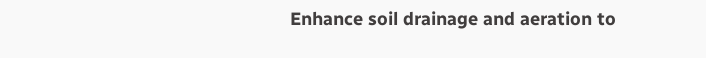Enhance soil drainage and aeration to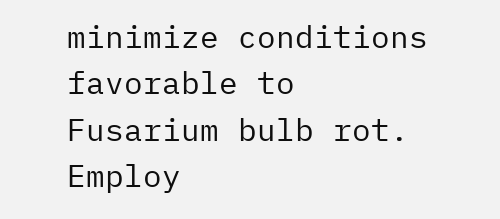minimize conditions favorable to Fusarium bulb rot. Employ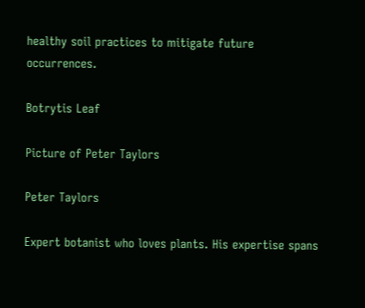healthy soil practices to mitigate future occurrences.

Botrytis Leaf

Picture of Peter Taylors

Peter Taylors

Expert botanist who loves plants. His expertise spans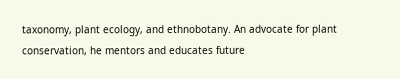taxonomy, plant ecology, and ethnobotany. An advocate for plant conservation, he mentors and educates future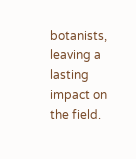botanists, leaving a lasting impact on the field.